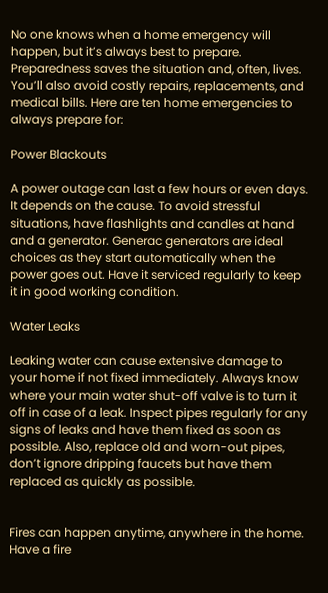No one knows when a home emergency will happen, but it’s always best to prepare. Preparedness saves the situation and, often, lives. You’ll also avoid costly repairs, replacements, and medical bills. Here are ten home emergencies to always prepare for:

Power Blackouts

A power outage can last a few hours or even days. It depends on the cause. To avoid stressful situations, have flashlights and candles at hand and a generator. Generac generators are ideal choices as they start automatically when the power goes out. Have it serviced regularly to keep it in good working condition.

Water Leaks

Leaking water can cause extensive damage to your home if not fixed immediately. Always know where your main water shut-off valve is to turn it off in case of a leak. Inspect pipes regularly for any signs of leaks and have them fixed as soon as possible. Also, replace old and worn-out pipes, don’t ignore dripping faucets but have them replaced as quickly as possible.


Fires can happen anytime, anywhere in the home. Have a fire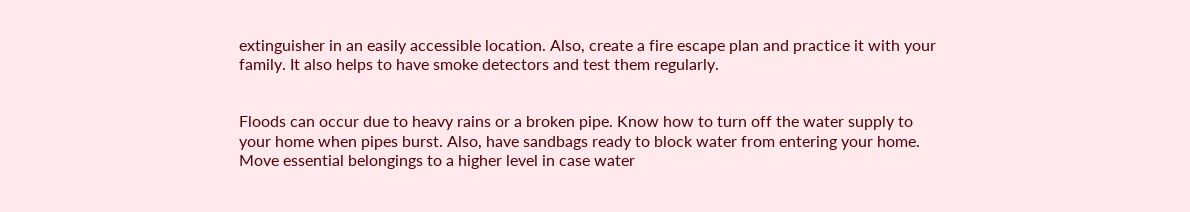extinguisher in an easily accessible location. Also, create a fire escape plan and practice it with your family. It also helps to have smoke detectors and test them regularly.


Floods can occur due to heavy rains or a broken pipe. Know how to turn off the water supply to your home when pipes burst. Also, have sandbags ready to block water from entering your home. Move essential belongings to a higher level in case water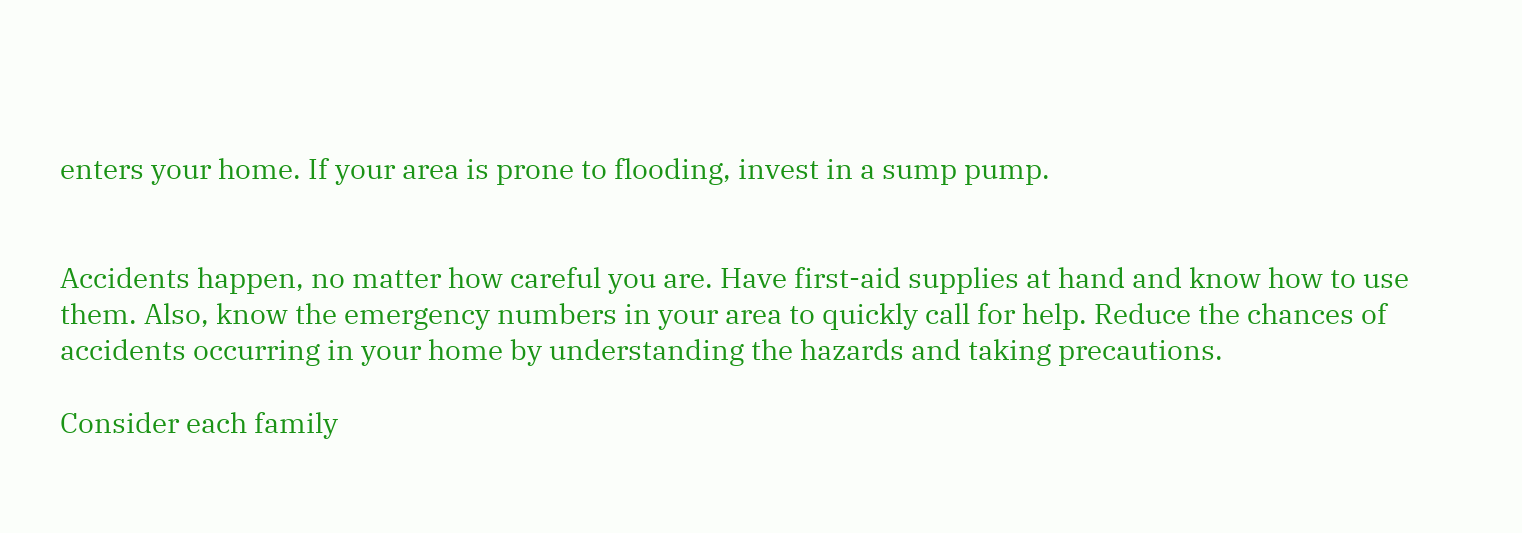enters your home. If your area is prone to flooding, invest in a sump pump.


Accidents happen, no matter how careful you are. Have first-aid supplies at hand and know how to use them. Also, know the emergency numbers in your area to quickly call for help. Reduce the chances of accidents occurring in your home by understanding the hazards and taking precautions.

Consider each family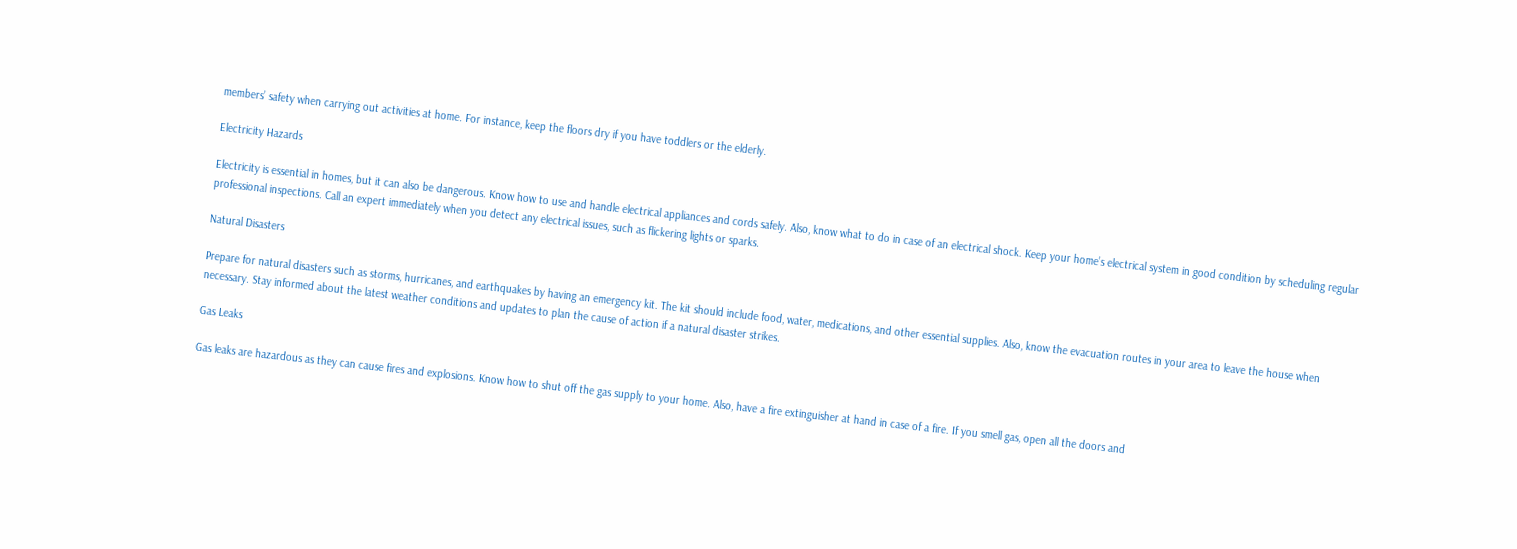members’ safety when carrying out activities at home. For instance, keep the floors dry if you have toddlers or the elderly.

Electricity Hazards

Electricity is essential in homes, but it can also be dangerous. Know how to use and handle electrical appliances and cords safely. Also, know what to do in case of an electrical shock. Keep your home’s electrical system in good condition by scheduling regular professional inspections. Call an expert immediately when you detect any electrical issues, such as flickering lights or sparks.

Natural Disasters

Prepare for natural disasters such as storms, hurricanes, and earthquakes by having an emergency kit. The kit should include food, water, medications, and other essential supplies. Also, know the evacuation routes in your area to leave the house when necessary. Stay informed about the latest weather conditions and updates to plan the cause of action if a natural disaster strikes.

Gas Leaks

Gas leaks are hazardous as they can cause fires and explosions. Know how to shut off the gas supply to your home. Also, have a fire extinguisher at hand in case of a fire. If you smell gas, open all the doors and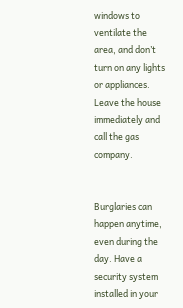windows to ventilate the area, and don’t turn on any lights or appliances. Leave the house immediately and call the gas company.


Burglaries can happen anytime, even during the day. Have a security system installed in your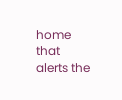home that alerts the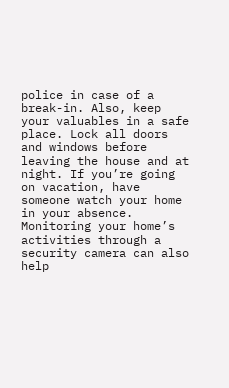police in case of a break-in. Also, keep your valuables in a safe place. Lock all doors and windows before leaving the house and at night. If you’re going on vacation, have someone watch your home in your absence. Monitoring your home’s activities through a security camera can also help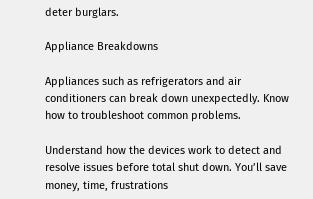deter burglars.

Appliance Breakdowns

Appliances such as refrigerators and air conditioners can break down unexpectedly. Know how to troubleshoot common problems.

Understand how the devices work to detect and resolve issues before total shut down. You’ll save money, time, frustrations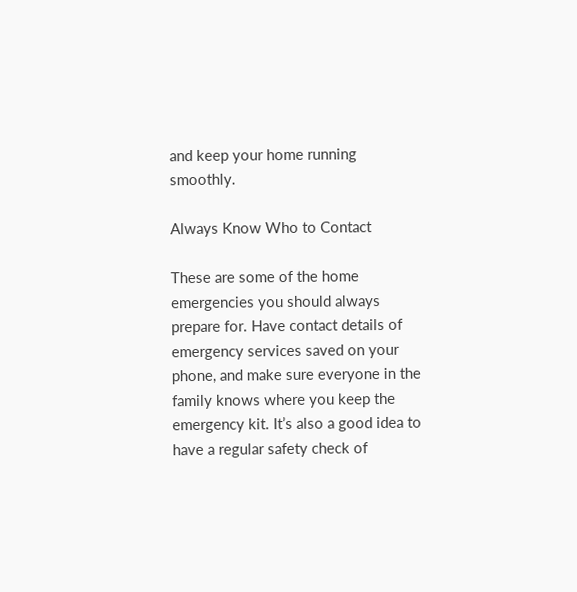and keep your home running smoothly.

Always Know Who to Contact

These are some of the home emergencies you should always prepare for. Have contact details of emergency services saved on your phone, and make sure everyone in the family knows where you keep the emergency kit. It’s also a good idea to have a regular safety check of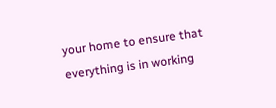your home to ensure that everything is in working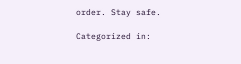order. Stay safe.

Categorized in: